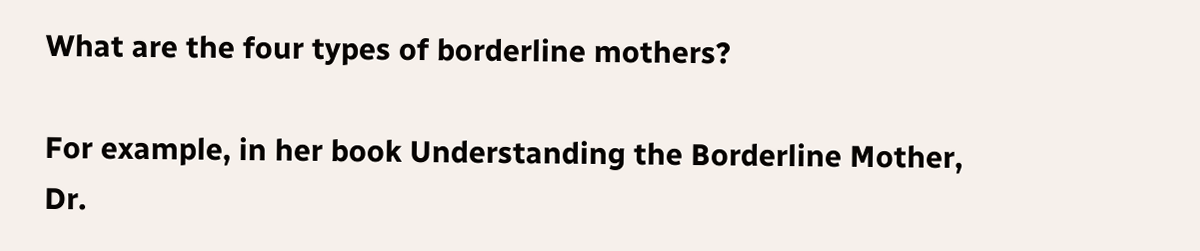What are the four types of borderline mothers?

For example, in her book Understanding the Borderline Mother, Dr.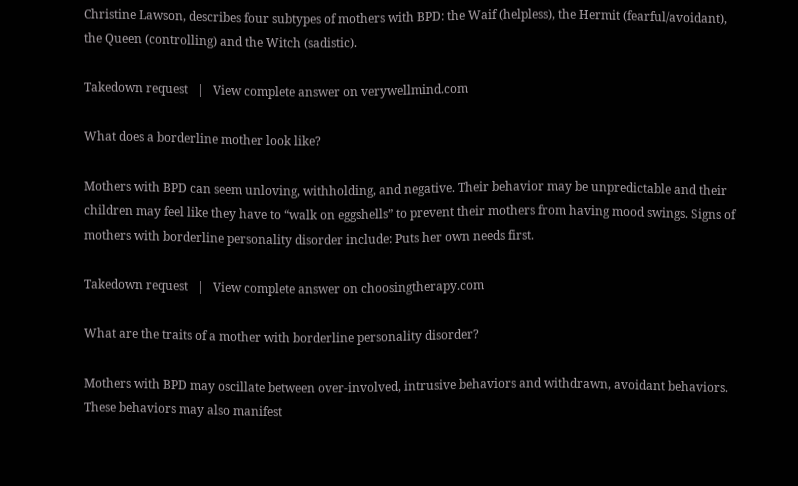Christine Lawson, describes four subtypes of mothers with BPD: the Waif (helpless), the Hermit (fearful/avoidant), the Queen (controlling) and the Witch (sadistic).

Takedown request   |   View complete answer on verywellmind.com

What does a borderline mother look like?

Mothers with BPD can seem unloving, withholding, and negative. Their behavior may be unpredictable and their children may feel like they have to “walk on eggshells” to prevent their mothers from having mood swings. Signs of mothers with borderline personality disorder include: Puts her own needs first.

Takedown request   |   View complete answer on choosingtherapy.com

What are the traits of a mother with borderline personality disorder?

Mothers with BPD may oscillate between over-involved, intrusive behaviors and withdrawn, avoidant behaviors. These behaviors may also manifest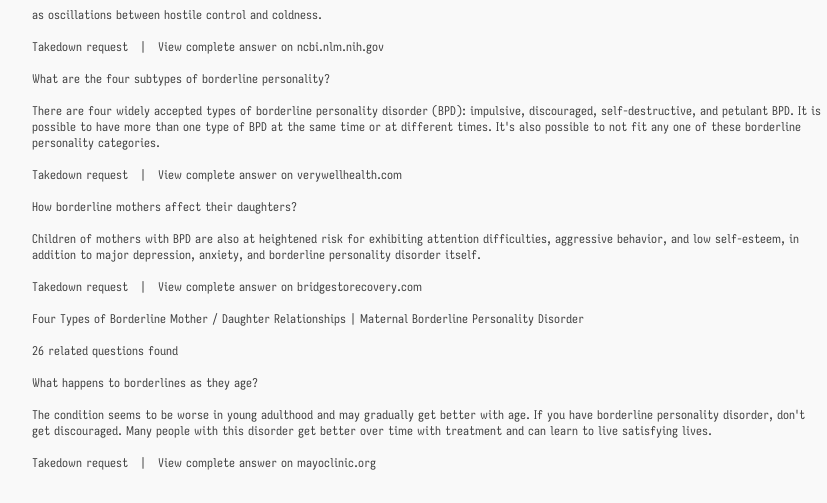as oscillations between hostile control and coldness.

Takedown request   |   View complete answer on ncbi.nlm.nih.gov

What are the four subtypes of borderline personality?

There are four widely accepted types of borderline personality disorder (BPD): impulsive, discouraged, self-destructive, and petulant BPD. It is possible to have more than one type of BPD at the same time or at different times. It's also possible to not fit any one of these borderline personality categories.

Takedown request   |   View complete answer on verywellhealth.com

How borderline mothers affect their daughters?

Children of mothers with BPD are also at heightened risk for exhibiting attention difficulties, aggressive behavior, and low self-esteem, in addition to major depression, anxiety, and borderline personality disorder itself.

Takedown request   |   View complete answer on bridgestorecovery.com

Four Types of Borderline Mother / Daughter Relationships | Maternal Borderline Personality Disorder

26 related questions found

What happens to borderlines as they age?

The condition seems to be worse in young adulthood and may gradually get better with age. If you have borderline personality disorder, don't get discouraged. Many people with this disorder get better over time with treatment and can learn to live satisfying lives.

Takedown request   |   View complete answer on mayoclinic.org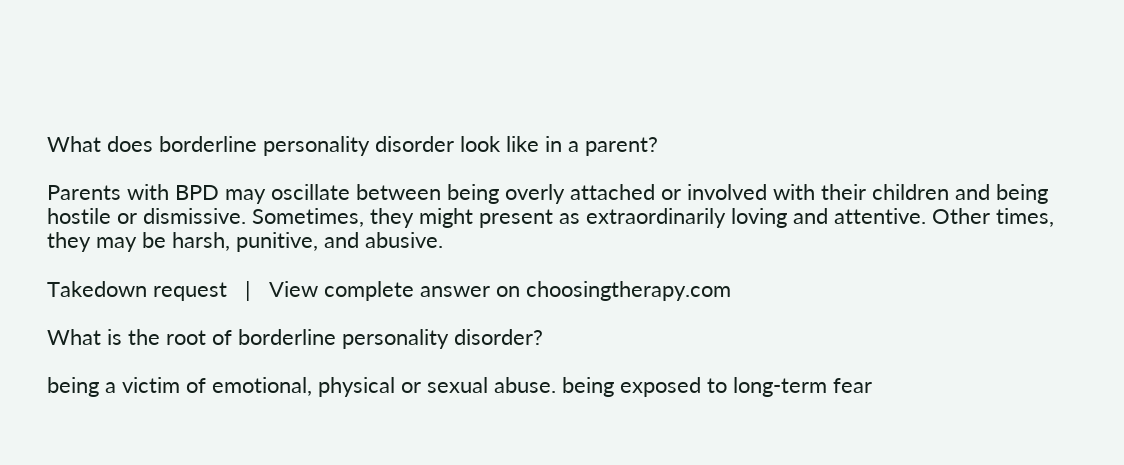What does borderline personality disorder look like in a parent?

Parents with BPD may oscillate between being overly attached or involved with their children and being hostile or dismissive. Sometimes, they might present as extraordinarily loving and attentive. Other times, they may be harsh, punitive, and abusive.

Takedown request   |   View complete answer on choosingtherapy.com

What is the root of borderline personality disorder?

being a victim of emotional, physical or sexual abuse. being exposed to long-term fear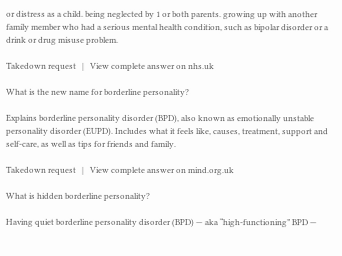or distress as a child. being neglected by 1 or both parents. growing up with another family member who had a serious mental health condition, such as bipolar disorder or a drink or drug misuse problem.

Takedown request   |   View complete answer on nhs.uk

What is the new name for borderline personality?

Explains borderline personality disorder (BPD), also known as emotionally unstable personality disorder (EUPD). Includes what it feels like, causes, treatment, support and self-care, as well as tips for friends and family.

Takedown request   |   View complete answer on mind.org.uk

What is hidden borderline personality?

Having quiet borderline personality disorder (BPD) — aka “high-functioning” BPD —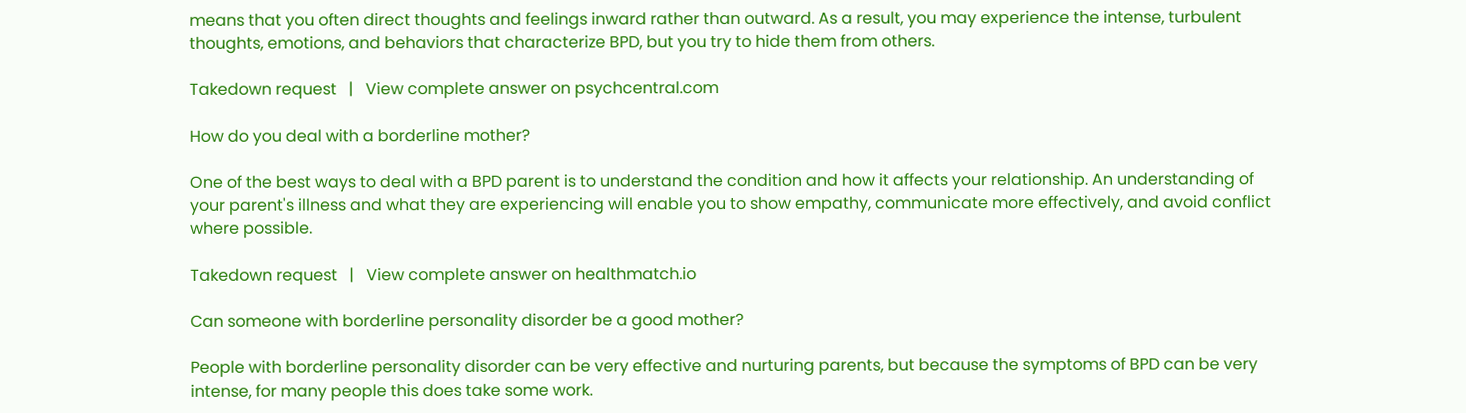means that you often direct thoughts and feelings inward rather than outward. As a result, you may experience the intense, turbulent thoughts, emotions, and behaviors that characterize BPD, but you try to hide them from others.

Takedown request   |   View complete answer on psychcentral.com

How do you deal with a borderline mother?

One of the best ways to deal with a BPD parent is to understand the condition and how it affects your relationship. An understanding of your parent's illness and what they are experiencing will enable you to show empathy, communicate more effectively, and avoid conflict where possible.

Takedown request   |   View complete answer on healthmatch.io

Can someone with borderline personality disorder be a good mother?

People with borderline personality disorder can be very effective and nurturing parents, but because the symptoms of BPD can be very intense, for many people this does take some work.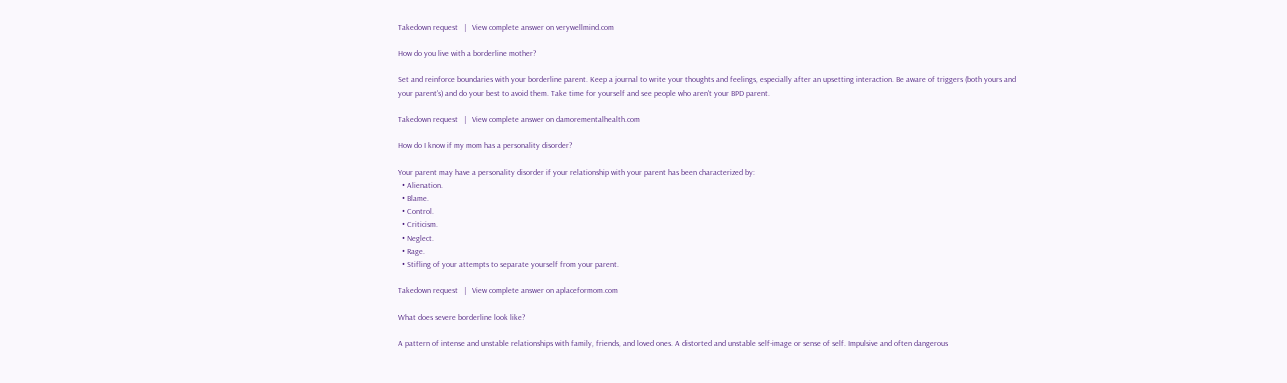Takedown request   |   View complete answer on verywellmind.com

How do you live with a borderline mother?

Set and reinforce boundaries with your borderline parent. Keep a journal to write your thoughts and feelings, especially after an upsetting interaction. Be aware of triggers (both yours and your parent's) and do your best to avoid them. Take time for yourself and see people who aren't your BPD parent.

Takedown request   |   View complete answer on damorementalhealth.com

How do I know if my mom has a personality disorder?

Your parent may have a personality disorder if your relationship with your parent has been characterized by:
  • Alienation.
  • Blame.
  • Control.
  • Criticism.
  • Neglect.
  • Rage.
  • Stifling of your attempts to separate yourself from your parent.

Takedown request   |   View complete answer on aplaceformom.com

What does severe borderline look like?

A pattern of intense and unstable relationships with family, friends, and loved ones. A distorted and unstable self-image or sense of self. Impulsive and often dangerous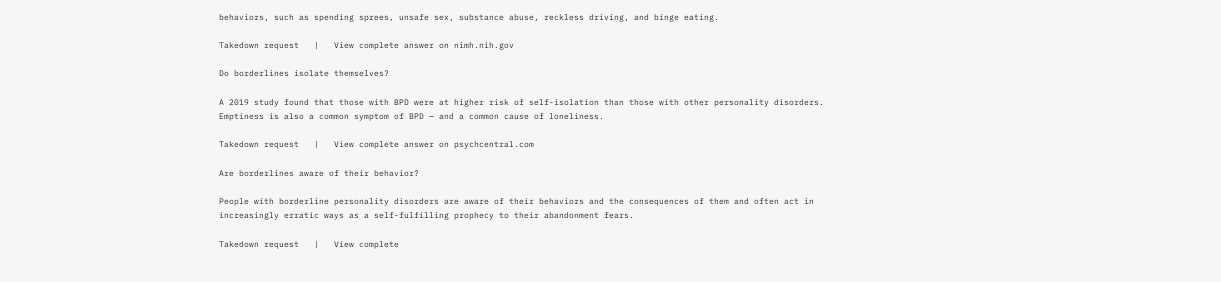behaviors, such as spending sprees, unsafe sex, substance abuse, reckless driving, and binge eating.

Takedown request   |   View complete answer on nimh.nih.gov

Do borderlines isolate themselves?

A 2019 study found that those with BPD were at higher risk of self-isolation than those with other personality disorders. Emptiness is also a common symptom of BPD — and a common cause of loneliness.

Takedown request   |   View complete answer on psychcentral.com

Are borderlines aware of their behavior?

People with borderline personality disorders are aware of their behaviors and the consequences of them and often act in increasingly erratic ways as a self-fulfilling prophecy to their abandonment fears.

Takedown request   |   View complete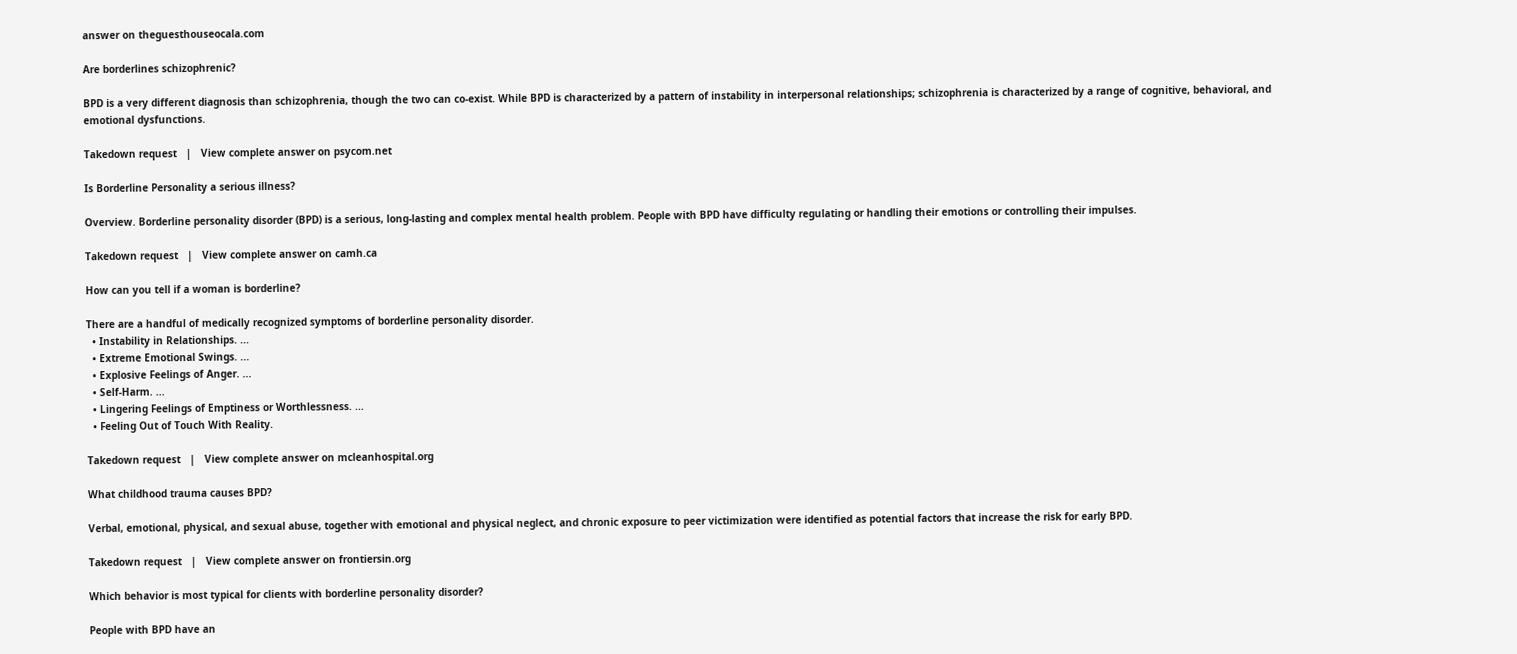answer on theguesthouseocala.com

Are borderlines schizophrenic?

BPD is a very different diagnosis than schizophrenia, though the two can co-exist. While BPD is characterized by a pattern of instability in interpersonal relationships; schizophrenia is characterized by a range of cognitive, behavioral, and emotional dysfunctions.

Takedown request   |   View complete answer on psycom.net

Is Borderline Personality a serious illness?

Overview. Borderline personality disorder (BPD) is a serious, long-lasting and complex mental health problem. People with BPD have difficulty regulating or handling their emotions or controlling their impulses.

Takedown request   |   View complete answer on camh.ca

How can you tell if a woman is borderline?

There are a handful of medically recognized symptoms of borderline personality disorder.
  • Instability in Relationships. ...
  • Extreme Emotional Swings. ...
  • Explosive Feelings of Anger. ...
  • Self-Harm. ...
  • Lingering Feelings of Emptiness or Worthlessness. ...
  • Feeling Out of Touch With Reality.

Takedown request   |   View complete answer on mcleanhospital.org

What childhood trauma causes BPD?

Verbal, emotional, physical, and sexual abuse, together with emotional and physical neglect, and chronic exposure to peer victimization were identified as potential factors that increase the risk for early BPD.

Takedown request   |   View complete answer on frontiersin.org

Which behavior is most typical for clients with borderline personality disorder?

People with BPD have an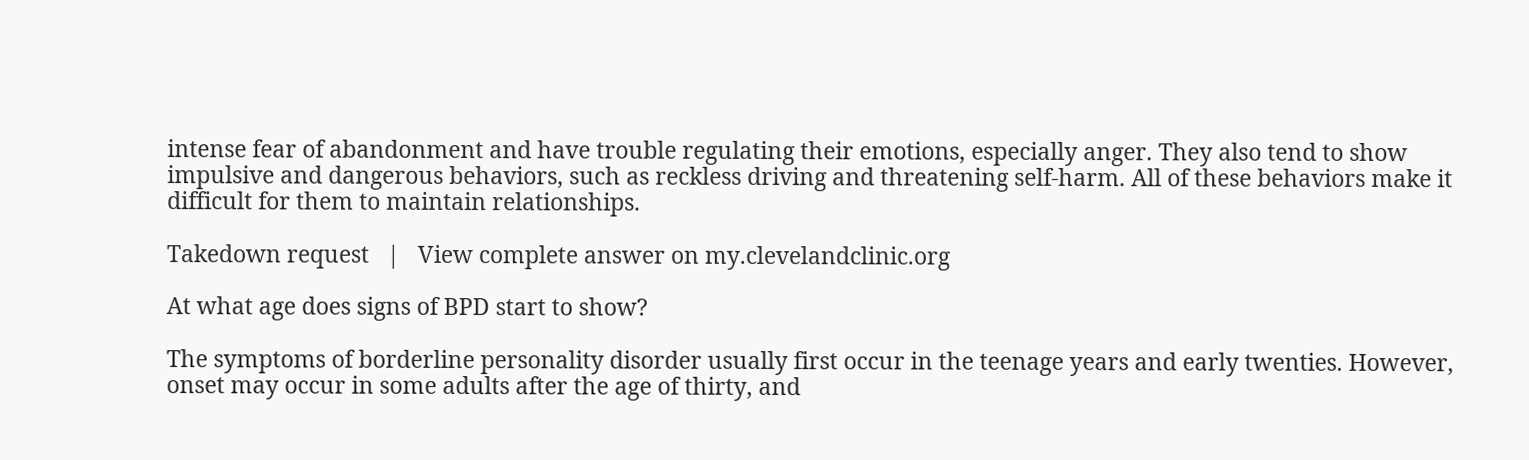intense fear of abandonment and have trouble regulating their emotions, especially anger. They also tend to show impulsive and dangerous behaviors, such as reckless driving and threatening self-harm. All of these behaviors make it difficult for them to maintain relationships.

Takedown request   |   View complete answer on my.clevelandclinic.org

At what age does signs of BPD start to show?

The symptoms of borderline personality disorder usually first occur in the teenage years and early twenties. However, onset may occur in some adults after the age of thirty, and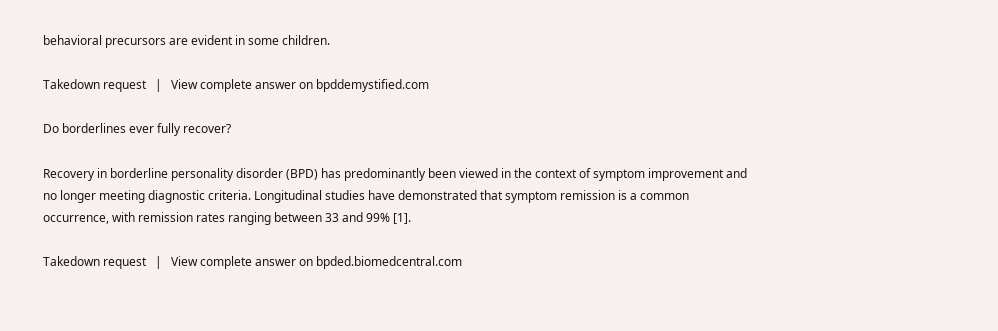behavioral precursors are evident in some children.

Takedown request   |   View complete answer on bpddemystified.com

Do borderlines ever fully recover?

Recovery in borderline personality disorder (BPD) has predominantly been viewed in the context of symptom improvement and no longer meeting diagnostic criteria. Longitudinal studies have demonstrated that symptom remission is a common occurrence, with remission rates ranging between 33 and 99% [1].

Takedown request   |   View complete answer on bpded.biomedcentral.com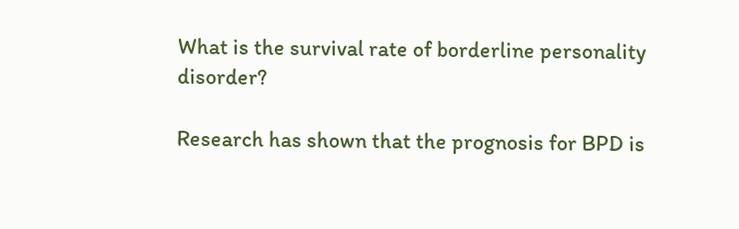What is the survival rate of borderline personality disorder?

Research has shown that the prognosis for BPD is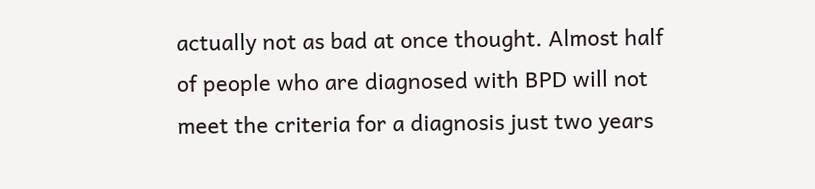actually not as bad at once thought. Almost half of people who are diagnosed with BPD will not meet the criteria for a diagnosis just two years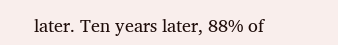later. Ten years later, 88% of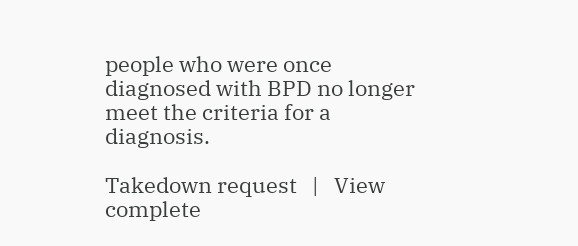people who were once diagnosed with BPD no longer meet the criteria for a diagnosis.

Takedown request   |   View complete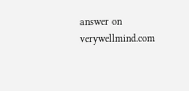answer on verywellmind.com